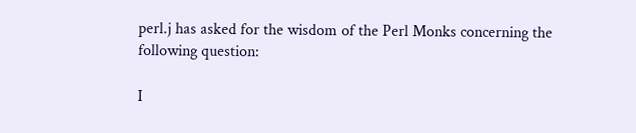perl.j has asked for the wisdom of the Perl Monks concerning the following question:

I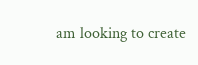am looking to create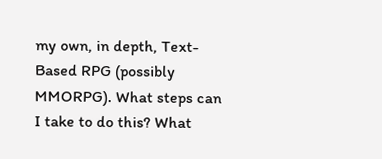my own, in depth, Text-Based RPG (possibly MMORPG). What steps can I take to do this? What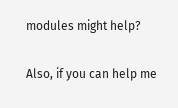modules might help?

Also, if you can help me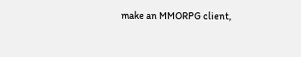make an MMORPG client,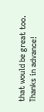that would be great too. Thanks in advance!